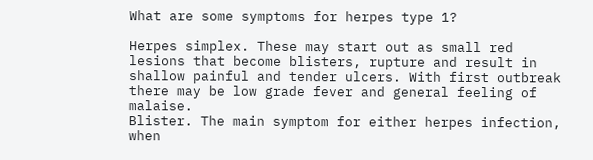What are some symptoms for herpes type 1?

Herpes simplex. These may start out as small red lesions that become blisters, rupture and result in shallow painful and tender ulcers. With first outbreak there may be low grade fever and general feeling of malaise.
Blister. The main symptom for either herpes infection, when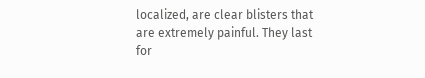localized, are clear blisters that are extremely painful. They last for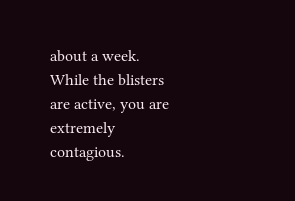about a week. While the blisters are active, you are extremely contagious.